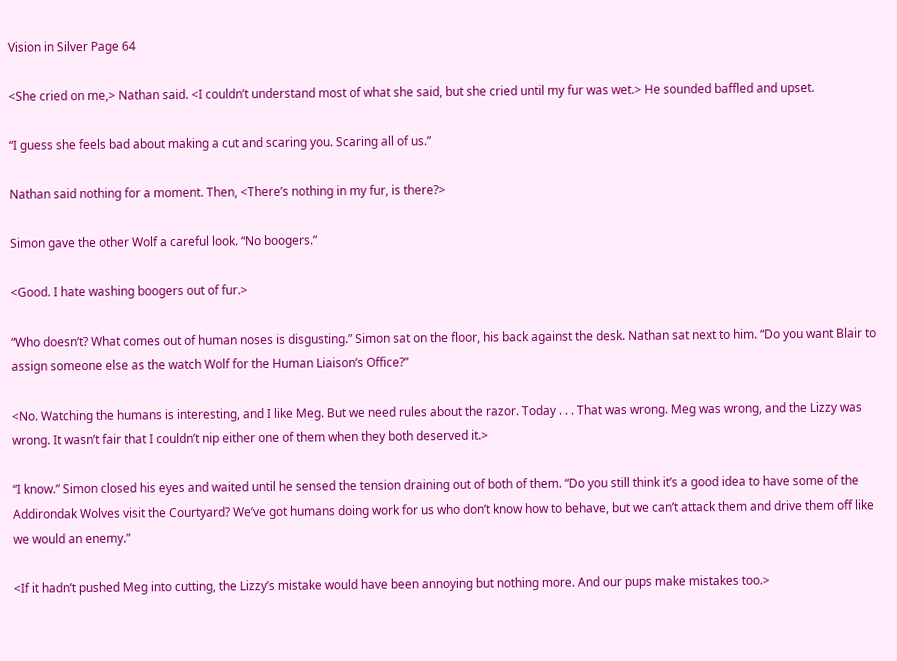Vision in Silver Page 64

<She cried on me,> Nathan said. <I couldn’t understand most of what she said, but she cried until my fur was wet.> He sounded baffled and upset.

“I guess she feels bad about making a cut and scaring you. Scaring all of us.”

Nathan said nothing for a moment. Then, <There’s nothing in my fur, is there?>

Simon gave the other Wolf a careful look. “No boogers.”

<Good. I hate washing boogers out of fur.>

“Who doesn’t? What comes out of human noses is disgusting.” Simon sat on the floor, his back against the desk. Nathan sat next to him. “Do you want Blair to assign someone else as the watch Wolf for the Human Liaison’s Office?”

<No. Watching the humans is interesting, and I like Meg. But we need rules about the razor. Today . . . That was wrong. Meg was wrong, and the Lizzy was wrong. It wasn’t fair that I couldn’t nip either one of them when they both deserved it.>

“I know.” Simon closed his eyes and waited until he sensed the tension draining out of both of them. “Do you still think it’s a good idea to have some of the Addirondak Wolves visit the Courtyard? We’ve got humans doing work for us who don’t know how to behave, but we can’t attack them and drive them off like we would an enemy.”

<If it hadn’t pushed Meg into cutting, the Lizzy’s mistake would have been annoying but nothing more. And our pups make mistakes too.>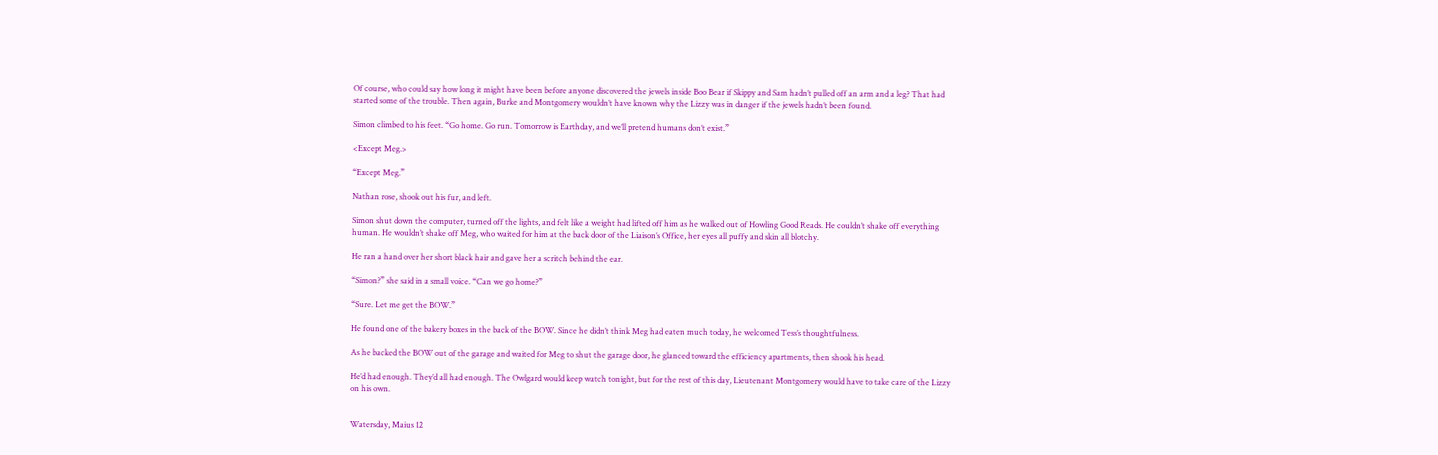Of course, who could say how long it might have been before anyone discovered the jewels inside Boo Bear if Skippy and Sam hadn’t pulled off an arm and a leg? That had started some of the trouble. Then again, Burke and Montgomery wouldn’t have known why the Lizzy was in danger if the jewels hadn’t been found.

Simon climbed to his feet. “Go home. Go run. Tomorrow is Earthday, and we’ll pretend humans don’t exist.”

<Except Meg.>

“Except Meg.”

Nathan rose, shook out his fur, and left.

Simon shut down the computer, turned off the lights, and felt like a weight had lifted off him as he walked out of Howling Good Reads. He couldn’t shake off everything human. He wouldn’t shake off Meg, who waited for him at the back door of the Liaison’s Office, her eyes all puffy and skin all blotchy.

He ran a hand over her short black hair and gave her a scritch behind the ear.

“Simon?” she said in a small voice. “Can we go home?”

“Sure. Let me get the BOW.”

He found one of the bakery boxes in the back of the BOW. Since he didn’t think Meg had eaten much today, he welcomed Tess’s thoughtfulness.

As he backed the BOW out of the garage and waited for Meg to shut the garage door, he glanced toward the efficiency apartments, then shook his head.

He’d had enough. They’d all had enough. The Owlgard would keep watch tonight, but for the rest of this day, Lieutenant Montgomery would have to take care of the Lizzy on his own.


Watersday, Maius 12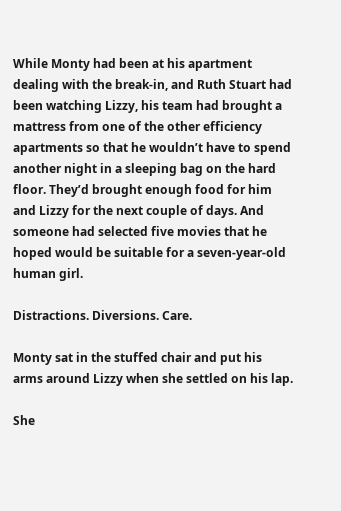While Monty had been at his apartment dealing with the break-in, and Ruth Stuart had been watching Lizzy, his team had brought a mattress from one of the other efficiency apartments so that he wouldn’t have to spend another night in a sleeping bag on the hard floor. They’d brought enough food for him and Lizzy for the next couple of days. And someone had selected five movies that he hoped would be suitable for a seven-year-old human girl.

Distractions. Diversions. Care.

Monty sat in the stuffed chair and put his arms around Lizzy when she settled on his lap.

She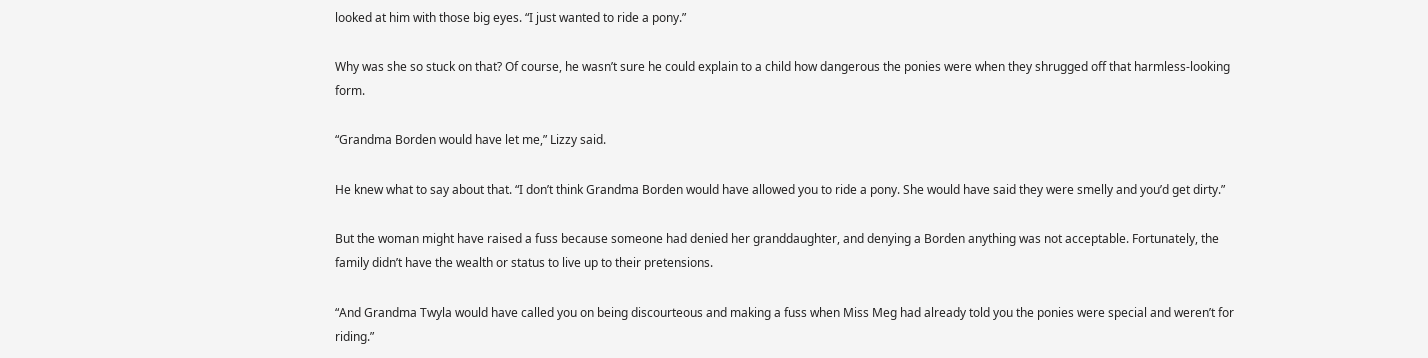looked at him with those big eyes. “I just wanted to ride a pony.”

Why was she so stuck on that? Of course, he wasn’t sure he could explain to a child how dangerous the ponies were when they shrugged off that harmless-looking form.

“Grandma Borden would have let me,” Lizzy said.

He knew what to say about that. “I don’t think Grandma Borden would have allowed you to ride a pony. She would have said they were smelly and you’d get dirty.”

But the woman might have raised a fuss because someone had denied her granddaughter, and denying a Borden anything was not acceptable. Fortunately, the family didn’t have the wealth or status to live up to their pretensions.

“And Grandma Twyla would have called you on being discourteous and making a fuss when Miss Meg had already told you the ponies were special and weren’t for riding.”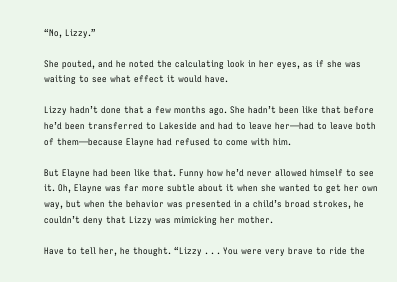“No, Lizzy.”

She pouted, and he noted the calculating look in her eyes, as if she was waiting to see what effect it would have.

Lizzy hadn’t done that a few months ago. She hadn’t been like that before he’d been transferred to Lakeside and had to leave her—had to leave both of them—because Elayne had refused to come with him.

But Elayne had been like that. Funny how he’d never allowed himself to see it. Oh, Elayne was far more subtle about it when she wanted to get her own way, but when the behavior was presented in a child’s broad strokes, he couldn’t deny that Lizzy was mimicking her mother.

Have to tell her, he thought. “Lizzy . . . You were very brave to ride the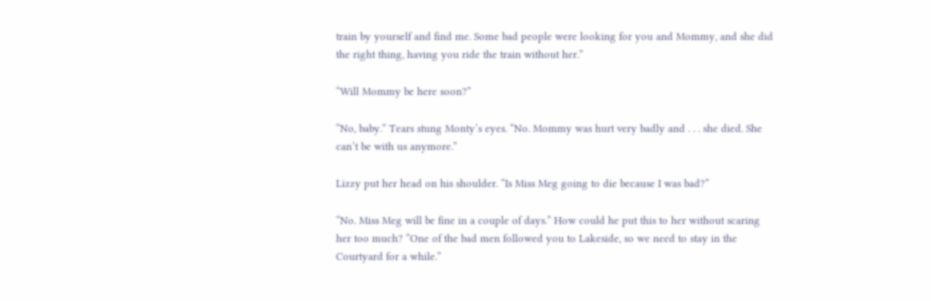train by yourself and find me. Some bad people were looking for you and Mommy, and she did the right thing, having you ride the train without her.”

“Will Mommy be here soon?”

“No, baby.” Tears stung Monty’s eyes. “No. Mommy was hurt very badly and . . . she died. She can’t be with us anymore.”

Lizzy put her head on his shoulder. “Is Miss Meg going to die because I was bad?”

“No. Miss Meg will be fine in a couple of days.” How could he put this to her without scaring her too much? “One of the bad men followed you to Lakeside, so we need to stay in the Courtyard for a while.”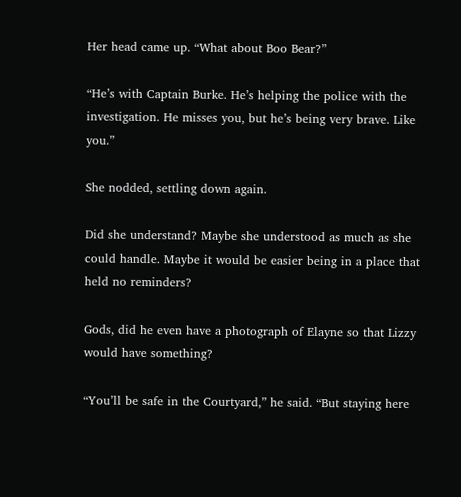Her head came up. “What about Boo Bear?”

“He’s with Captain Burke. He’s helping the police with the investigation. He misses you, but he’s being very brave. Like you.”

She nodded, settling down again.

Did she understand? Maybe she understood as much as she could handle. Maybe it would be easier being in a place that held no reminders?

Gods, did he even have a photograph of Elayne so that Lizzy would have something?

“You’ll be safe in the Courtyard,” he said. “But staying here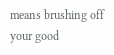means brushing off your good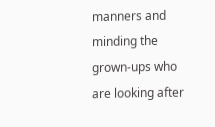manners and minding the grown-ups who are looking after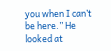you when I can’t be here.” He looked at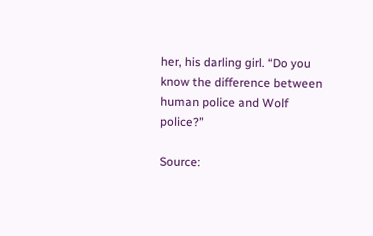her, his darling girl. “Do you know the difference between human police and Wolf police?”

Source: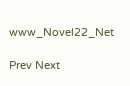www_Novel22_Net

Prev Next